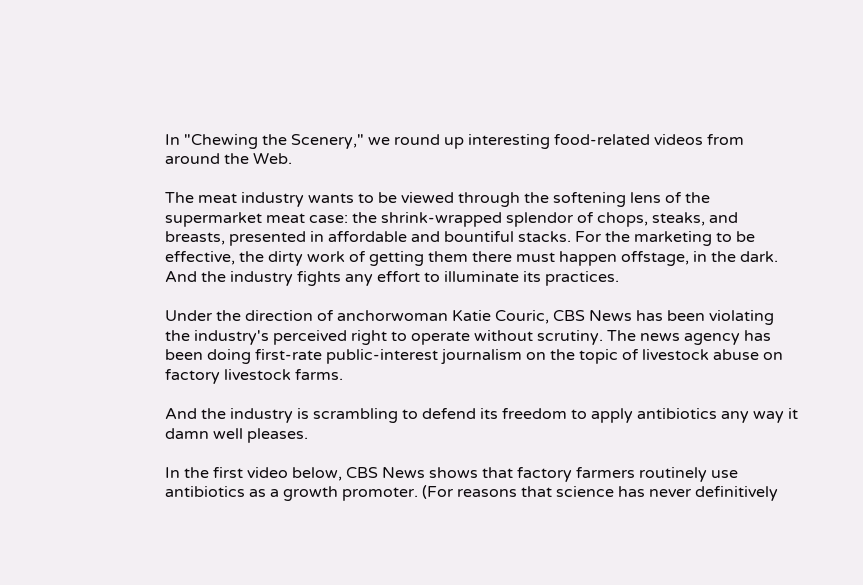In "Chewing the Scenery," we round up interesting food-related videos from around the Web.

The meat industry wants to be viewed through the softening lens of the supermarket meat case: the shrink-wrapped splendor of chops, steaks, and breasts, presented in affordable and bountiful stacks. For the marketing to be effective, the dirty work of getting them there must happen offstage, in the dark. And the industry fights any effort to illuminate its practices.

Under the direction of anchorwoman Katie Couric, CBS News has been violating the industry's perceived right to operate without scrutiny. The news agency has been doing first-rate public-interest journalism on the topic of livestock abuse on factory livestock farms.

And the industry is scrambling to defend its freedom to apply antibiotics any way it damn well pleases.

In the first video below, CBS News shows that factory farmers routinely use antibiotics as a growth promoter. (For reasons that science has never definitively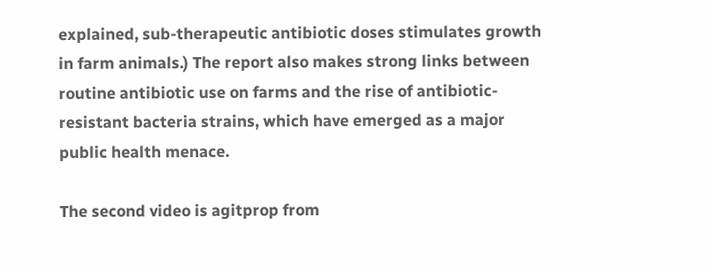explained, sub-therapeutic antibiotic doses stimulates growth in farm animals.) The report also makes strong links between routine antibiotic use on farms and the rise of antibiotic-resistant bacteria strains, which have emerged as a major public health menace.

The second video is agitprop from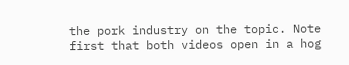the pork industry on the topic. Note first that both videos open in a hog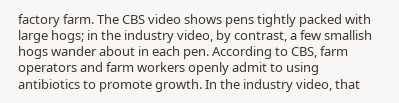factory farm. The CBS video shows pens tightly packed with large hogs; in the industry video, by contrast, a few smallish hogs wander about in each pen. According to CBS, farm operators and farm workers openly admit to using antibiotics to promote growth. In the industry video, that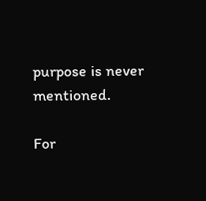purpose is never mentioned.

For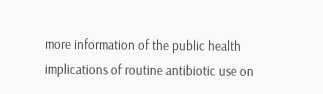more information of the public health implications of routine antibiotic use on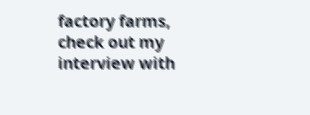factory farms, check out my interview with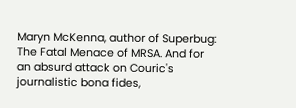Maryn McKenna, author of Superbug: The Fatal Menace of MRSA. And for an absurd attack on Couric's journalistic bona fides,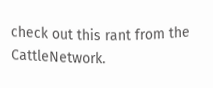check out this rant from the CattleNetwork.